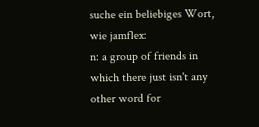suche ein beliebiges Wort, wie jamflex:
n: a group of friends in which there just isn't any other word for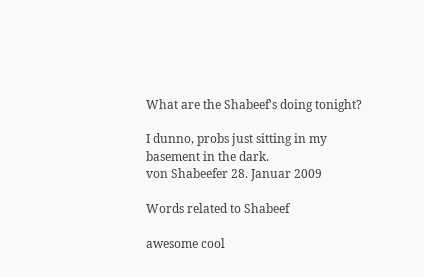What are the Shabeef's doing tonight?

I dunno, probs just sitting in my basement in the dark.
von Shabeefer 28. Januar 2009

Words related to Shabeef

awesome cool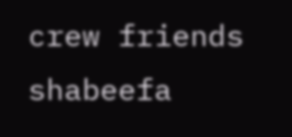crew friends shabeefa